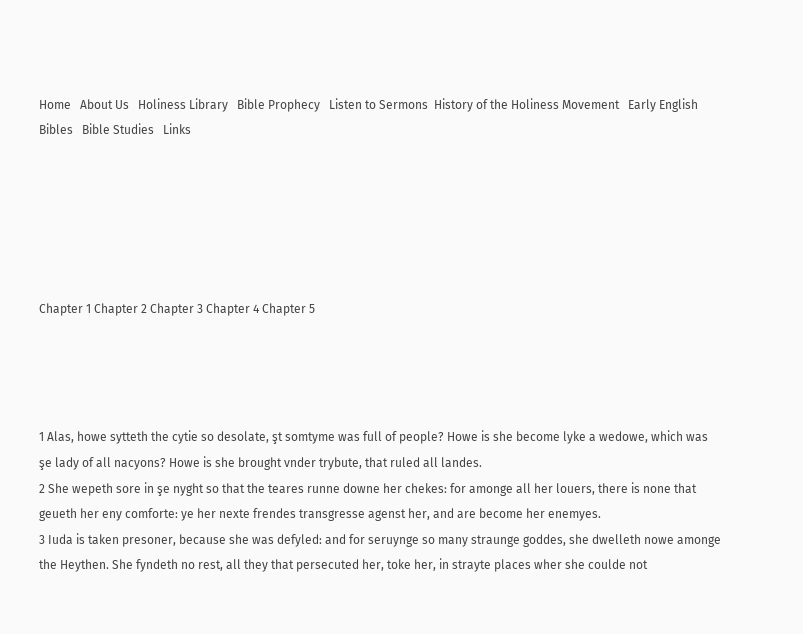Home   About Us   Holiness Library   Bible Prophecy   Listen to Sermons  History of the Holiness Movement   Early English Bibles   Bible Studies   Links






Chapter 1 Chapter 2 Chapter 3 Chapter 4 Chapter 5




1 Alas, howe sytteth the cytie so desolate, şt somtyme was full of people? Howe is she become lyke a wedowe, which was şe lady of all nacyons? Howe is she brought vnder trybute, that ruled all landes.
2 She wepeth sore in şe nyght so that the teares runne downe her chekes: for amonge all her louers, there is none that geueth her eny comforte: ye her nexte frendes transgresse agenst her, and are become her enemyes.
3 Iuda is taken presoner, because she was defyled: and for seruynge so many straunge goddes, she dwelleth nowe amonge the Heythen. She fyndeth no rest, all they that persecuted her, toke her, in strayte places wher she coulde not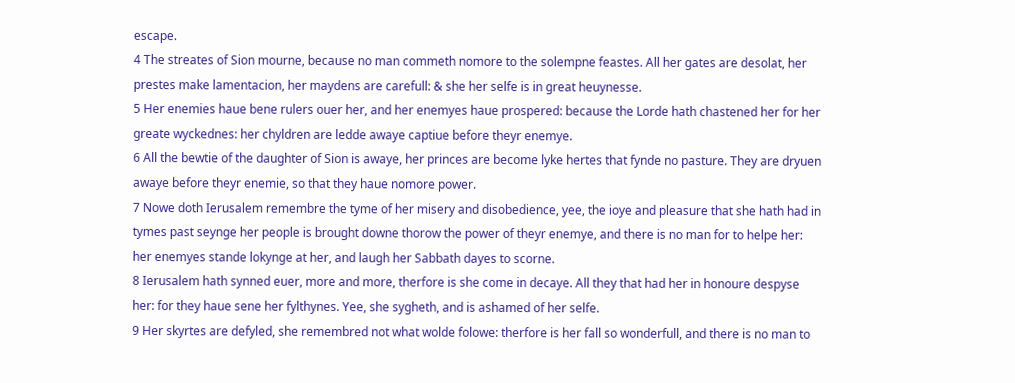escape.
4 The streates of Sion mourne, because no man commeth nomore to the solempne feastes. All her gates are desolat, her prestes make lamentacion, her maydens are carefull: & she her selfe is in great heuynesse.
5 Her enemies haue bene rulers ouer her, and her enemyes haue prospered: because the Lorde hath chastened her for her greate wyckednes: her chyldren are ledde awaye captiue before theyr enemye.
6 All the bewtie of the daughter of Sion is awaye, her princes are become lyke hertes that fynde no pasture. They are dryuen awaye before theyr enemie, so that they haue nomore power.
7 Nowe doth Ierusalem remembre the tyme of her misery and disobedience, yee, the ioye and pleasure that she hath had in tymes past seynge her people is brought downe thorow the power of theyr enemye, and there is no man for to helpe her: her enemyes stande lokynge at her, and laugh her Sabbath dayes to scorne.
8 Ierusalem hath synned euer, more and more, therfore is she come in decaye. All they that had her in honoure despyse her: for they haue sene her fylthynes. Yee, she sygheth, and is ashamed of her selfe.
9 Her skyrtes are defyled, she remembred not what wolde folowe: therfore is her fall so wonderfull, and there is no man to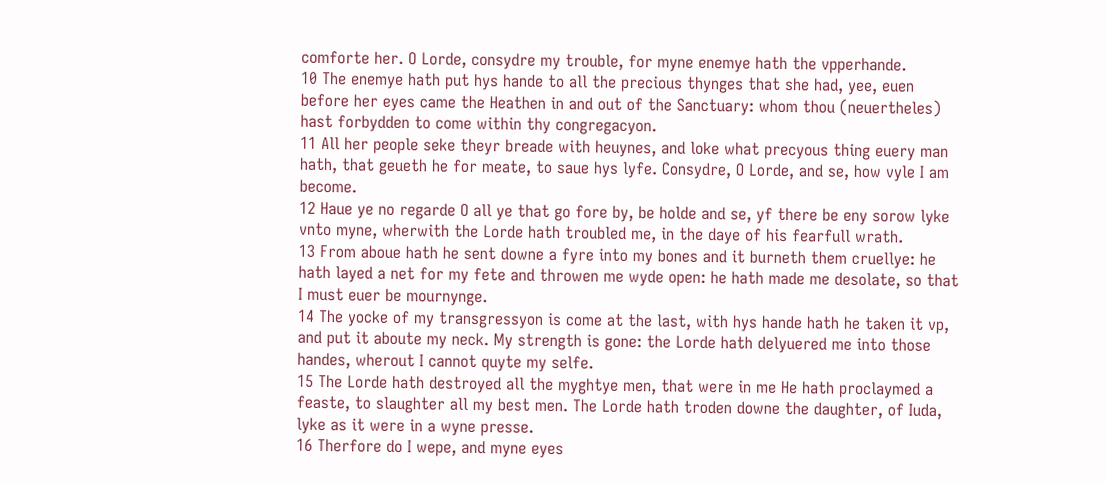comforte her. O Lorde, consydre my trouble, for myne enemye hath the vpperhande.
10 The enemye hath put hys hande to all the precious thynges that she had, yee, euen before her eyes came the Heathen in and out of the Sanctuary: whom thou (neuertheles) hast forbydden to come within thy congregacyon.
11 All her people seke theyr breade with heuynes, and loke what precyous thing euery man hath, that geueth he for meate, to saue hys lyfe. Consydre, O Lorde, and se, how vyle I am become.
12 Haue ye no regarde O all ye that go fore by, be holde and se, yf there be eny sorow lyke vnto myne, wherwith the Lorde hath troubled me, in the daye of his fearfull wrath.
13 From aboue hath he sent downe a fyre into my bones and it burneth them cruellye: he hath layed a net for my fete and throwen me wyde open: he hath made me desolate, so that I must euer be mournynge.
14 The yocke of my transgressyon is come at the last, with hys hande hath he taken it vp, and put it aboute my neck. My strength is gone: the Lorde hath delyuered me into those handes, wherout I cannot quyte my selfe.
15 The Lorde hath destroyed all the myghtye men, that were in me He hath proclaymed a feaste, to slaughter all my best men. The Lorde hath troden downe the daughter, of Iuda, lyke as it were in a wyne presse.
16 Therfore do I wepe, and myne eyes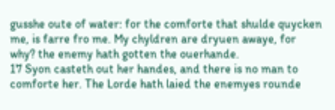gusshe oute of water: for the comforte that shulde quycken me, is farre fro me. My chyldren are dryuen awaye, for why? the enemy hath gotten the ouerhande.
17 Syon casteth out her handes, and there is no man to comforte her. The Lorde hath laied the enemyes rounde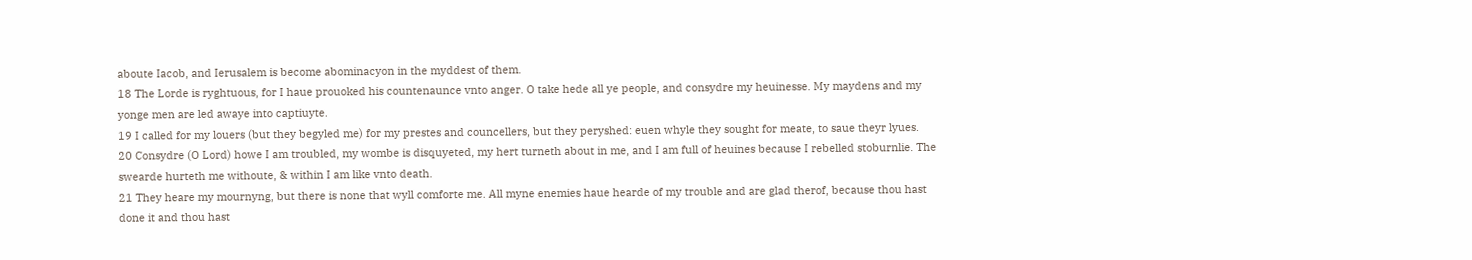aboute Iacob, and Ierusalem is become abominacyon in the myddest of them.
18 The Lorde is ryghtuous, for I haue prouoked his countenaunce vnto anger. O take hede all ye people, and consydre my heuinesse. My maydens and my yonge men are led awaye into captiuyte.
19 I called for my louers (but they begyled me) for my prestes and councellers, but they peryshed: euen whyle they sought for meate, to saue theyr lyues.
20 Consydre (O Lord) howe I am troubled, my wombe is disquyeted, my hert turneth about in me, and I am full of heuines because I rebelled stoburnlie. The swearde hurteth me withoute, & within I am like vnto death.
21 They heare my mournyng, but there is none that wyll comforte me. All myne enemies haue hearde of my trouble and are glad therof, because thou hast done it and thou hast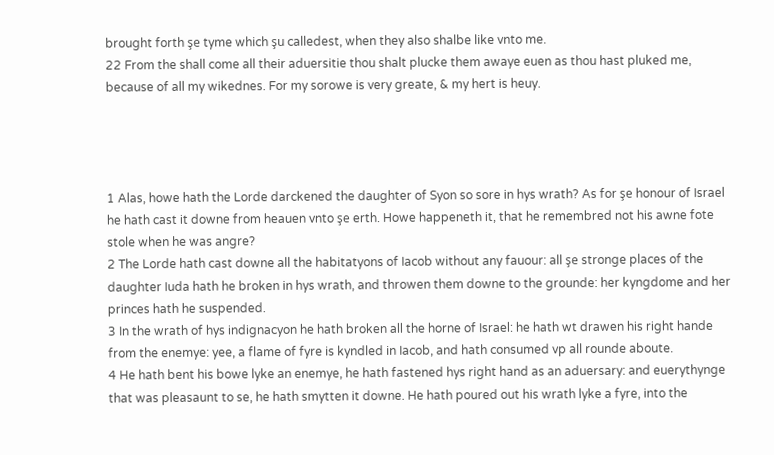brought forth şe tyme which şu calledest, when they also shalbe like vnto me.
22 From the shall come all their aduersitie thou shalt plucke them awaye euen as thou hast pluked me, because of all my wikednes. For my sorowe is very greate, & my hert is heuy.




1 Alas, howe hath the Lorde darckened the daughter of Syon so sore in hys wrath? As for şe honour of Israel he hath cast it downe from heauen vnto şe erth. Howe happeneth it, that he remembred not his awne fote stole when he was angre?
2 The Lorde hath cast downe all the habitatyons of Iacob without any fauour: all şe stronge places of the daughter Iuda hath he broken in hys wrath, and throwen them downe to the grounde: her kyngdome and her princes hath he suspended.
3 In the wrath of hys indignacyon he hath broken all the horne of Israel: he hath wt drawen his right hande from the enemye: yee, a flame of fyre is kyndled in Iacob, and hath consumed vp all rounde aboute.
4 He hath bent his bowe lyke an enemye, he hath fastened hys right hand as an aduersary: and euerythynge that was pleasaunt to se, he hath smytten it downe. He hath poured out his wrath lyke a fyre, into the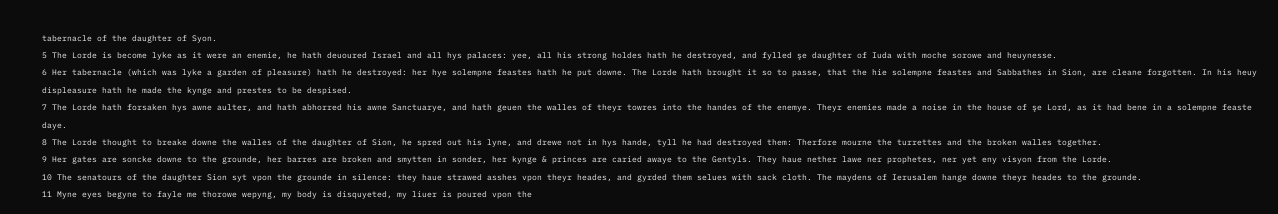tabernacle of the daughter of Syon.
5 The Lorde is become lyke as it were an enemie, he hath deuoured Israel and all hys palaces: yee, all his strong holdes hath he destroyed, and fylled şe daughter of Iuda with moche sorowe and heuynesse.
6 Her tabernacle (which was lyke a garden of pleasure) hath he destroyed: her hye solempne feastes hath he put downe. The Lorde hath brought it so to passe, that the hie solempne feastes and Sabbathes in Sion, are cleane forgotten. In his heuy displeasure hath he made the kynge and prestes to be despised.
7 The Lorde hath forsaken hys awne aulter, and hath abhorred his awne Sanctuarye, and hath geuen the walles of theyr towres into the handes of the enemye. Theyr enemies made a noise in the house of şe Lord, as it had bene in a solempne feaste daye.
8 The Lorde thought to breake downe the walles of the daughter of Sion, he spred out his lyne, and drewe not in hys hande, tyll he had destroyed them: Therfore mourne the turrettes and the broken walles together.
9 Her gates are soncke downe to the grounde, her barres are broken and smytten in sonder, her kynge & princes are caried awaye to the Gentyls. They haue nether lawe ner prophetes, ner yet eny visyon from the Lorde.
10 The senatours of the daughter Sion syt vpon the grounde in silence: they haue strawed asshes vpon theyr heades, and gyrded them selues with sack cloth. The maydens of Ierusalem hange downe theyr heades to the grounde.
11 Myne eyes begyne to fayle me thorowe wepyng, my body is disquyeted, my liuer is poured vpon the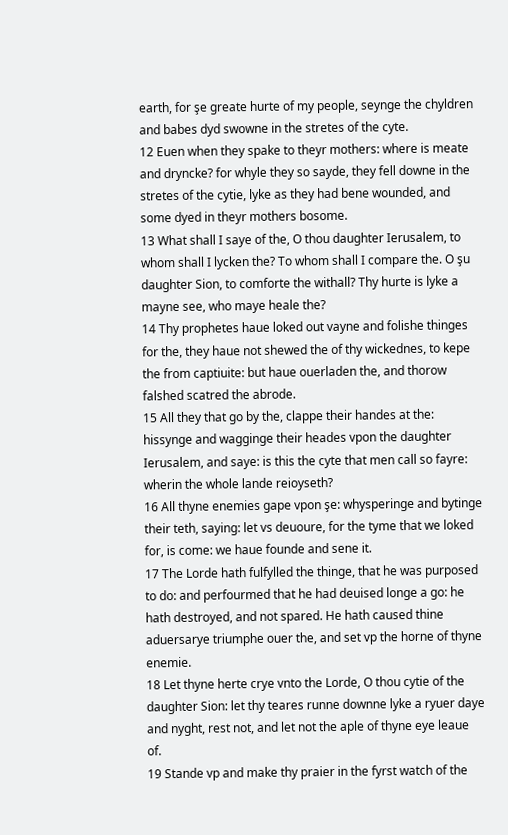earth, for şe greate hurte of my people, seynge the chyldren and babes dyd swowne in the stretes of the cyte.
12 Euen when they spake to theyr mothers: where is meate and dryncke? for whyle they so sayde, they fell downe in the stretes of the cytie, lyke as they had bene wounded, and some dyed in theyr mothers bosome.
13 What shall I saye of the, O thou daughter Ierusalem, to whom shall I lycken the? To whom shall I compare the. O şu daughter Sion, to comforte the withall? Thy hurte is lyke a mayne see, who maye heale the?
14 Thy prophetes haue loked out vayne and folishe thinges for the, they haue not shewed the of thy wickednes, to kepe the from captiuite: but haue ouerladen the, and thorow falshed scatred the abrode.
15 All they that go by the, clappe their handes at the: hissynge and wagginge their heades vpon the daughter Ierusalem, and saye: is this the cyte that men call so fayre: wherin the whole lande reioyseth?
16 All thyne enemies gape vpon şe: whysperinge and bytinge their teth, saying: let vs deuoure, for the tyme that we loked for, is come: we haue founde and sene it.
17 The Lorde hath fulfylled the thinge, that he was purposed to do: and perfourmed that he had deuised longe a go: he hath destroyed, and not spared. He hath caused thine aduersarye triumphe ouer the, and set vp the horne of thyne enemie.
18 Let thyne herte crye vnto the Lorde, O thou cytie of the daughter Sion: let thy teares runne downne lyke a ryuer daye and nyght, rest not, and let not the aple of thyne eye leaue of.
19 Stande vp and make thy praier in the fyrst watch of the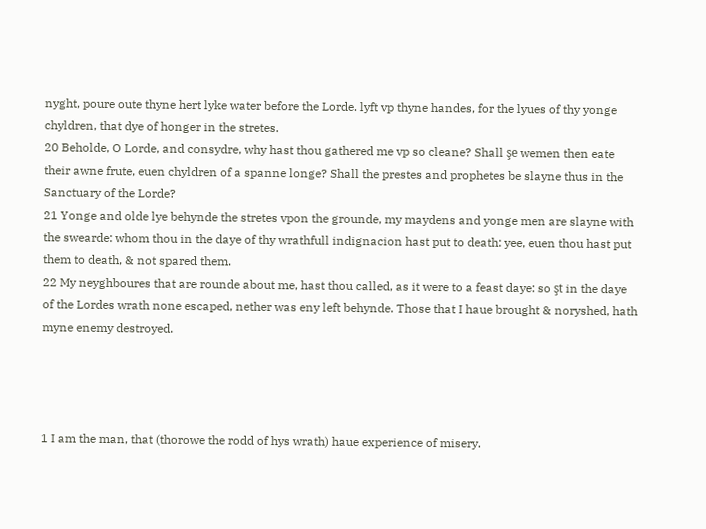nyght, poure oute thyne hert lyke water before the Lorde. lyft vp thyne handes, for the lyues of thy yonge chyldren, that dye of honger in the stretes.
20 Beholde, O Lorde, and consydre, why hast thou gathered me vp so cleane? Shall şe wemen then eate their awne frute, euen chyldren of a spanne longe? Shall the prestes and prophetes be slayne thus in the Sanctuary of the Lorde?
21 Yonge and olde lye behynde the stretes vpon the grounde, my maydens and yonge men are slayne with the swearde: whom thou in the daye of thy wrathfull indignacion hast put to death: yee, euen thou hast put them to death, & not spared them.
22 My neyghboures that are rounde about me, hast thou called, as it were to a feast daye: so şt in the daye of the Lordes wrath none escaped, nether was eny left behynde. Those that I haue brought & noryshed, hath myne enemy destroyed.




1 I am the man, that (thorowe the rodd of hys wrath) haue experience of misery.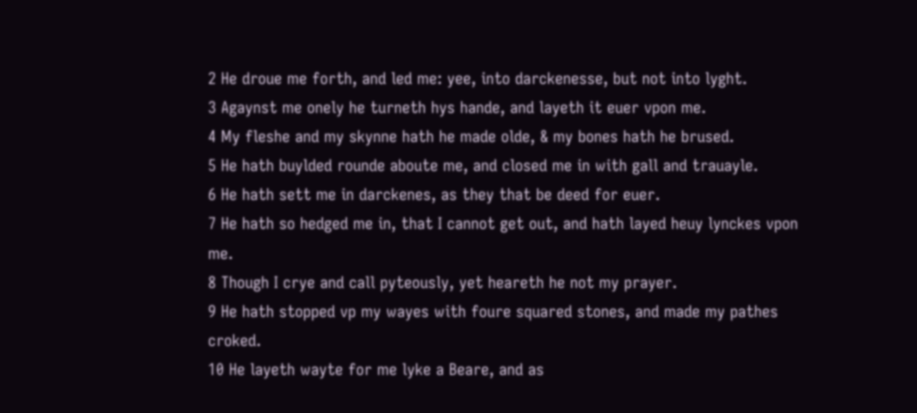2 He droue me forth, and led me: yee, into darckenesse, but not into lyght.
3 Agaynst me onely he turneth hys hande, and layeth it euer vpon me.
4 My fleshe and my skynne hath he made olde, & my bones hath he brused.
5 He hath buylded rounde aboute me, and closed me in with gall and trauayle.
6 He hath sett me in darckenes, as they that be deed for euer.
7 He hath so hedged me in, that I cannot get out, and hath layed heuy lynckes vpon me.
8 Though I crye and call pyteously, yet heareth he not my prayer.
9 He hath stopped vp my wayes with foure squared stones, and made my pathes croked.
10 He layeth wayte for me lyke a Beare, and as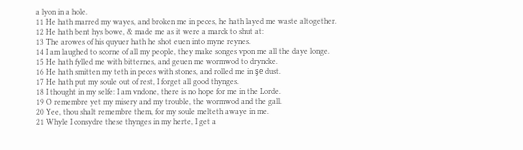a lyon in a hole.
11 He hath marred my wayes, and broken me in peces, he hath layed me waste altogether.
12 He hath bent hys bowe, & made me as it were a marck to shut at:
13 The arowes of his quyuer hath he shot euen into myne reynes.
14 I am laughed to scorne of all my people, they make songes vpon me all the daye longe.
15 He hath fylled me with bitternes, and geuen me wormwod to dryncke.
16 He hath smitten my teth in peces with stones, and rolled me in şe dust.
17 He hath put my soule out of rest, I forget all good thynges.
18 I thought in my selfe: I am vndone, there is no hope for me in the Lorde.
19 O remembre yet my misery and my trouble, the wormwod and the gall.
20 Yee, thou shalt remembre them, for my soule melteth awaye in me.
21 Whyle I consydre these thynges in my herte, I get a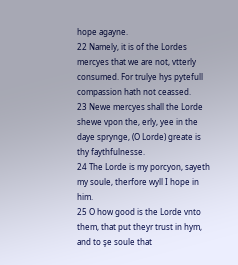hope agayne.
22 Namely, it is of the Lordes mercyes that we are not, vtterly consumed. For trulye hys pytefull compassion hath not ceassed.
23 Newe mercyes shall the Lorde shewe vpon the, erly, yee in the daye sprynge, (O Lorde) greate is thy faythfulnesse.
24 The Lorde is my porcyon, sayeth my soule, therfore wyll I hope in him.
25 O how good is the Lorde vnto them, that put theyr trust in hym, and to şe soule that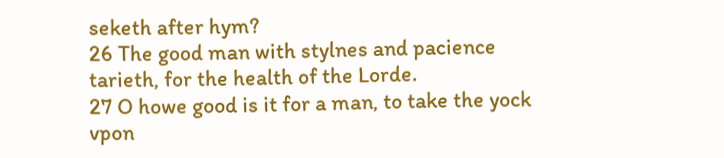seketh after hym?
26 The good man with stylnes and pacience tarieth, for the health of the Lorde.
27 O howe good is it for a man, to take the yock vpon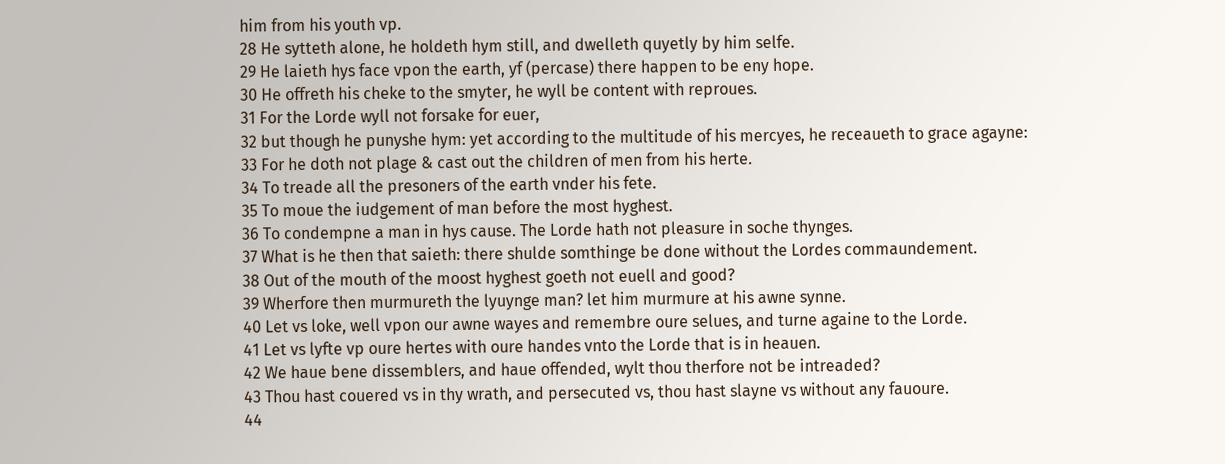him from his youth vp.
28 He sytteth alone, he holdeth hym still, and dwelleth quyetly by him selfe.
29 He laieth hys face vpon the earth, yf (percase) there happen to be eny hope.
30 He offreth his cheke to the smyter, he wyll be content with reproues.
31 For the Lorde wyll not forsake for euer,
32 but though he punyshe hym: yet according to the multitude of his mercyes, he receaueth to grace agayne:
33 For he doth not plage & cast out the children of men from his herte.
34 To treade all the presoners of the earth vnder his fete.
35 To moue the iudgement of man before the most hyghest.
36 To condempne a man in hys cause. The Lorde hath not pleasure in soche thynges.
37 What is he then that saieth: there shulde somthinge be done without the Lordes commaundement.
38 Out of the mouth of the moost hyghest goeth not euell and good?
39 Wherfore then murmureth the lyuynge man? let him murmure at his awne synne.
40 Let vs loke, well vpon our awne wayes and remembre oure selues, and turne againe to the Lorde.
41 Let vs lyfte vp oure hertes with oure handes vnto the Lorde that is in heauen.
42 We haue bene dissemblers, and haue offended, wylt thou therfore not be intreaded?
43 Thou hast couered vs in thy wrath, and persecuted vs, thou hast slayne vs without any fauoure.
44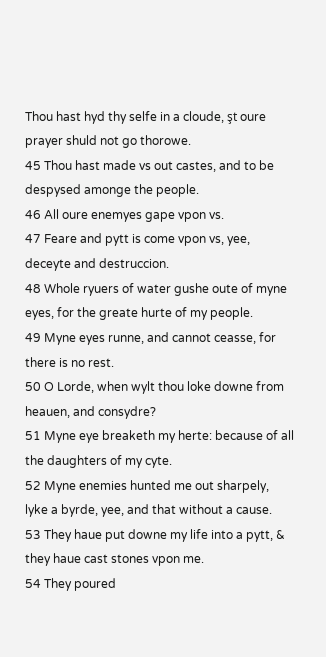Thou hast hyd thy selfe in a cloude, şt oure prayer shuld not go thorowe.
45 Thou hast made vs out castes, and to be despysed amonge the people.
46 All oure enemyes gape vpon vs.
47 Feare and pytt is come vpon vs, yee, deceyte and destruccion.
48 Whole ryuers of water gushe oute of myne eyes, for the greate hurte of my people.
49 Myne eyes runne, and cannot ceasse, for there is no rest.
50 O Lorde, when wylt thou loke downe from heauen, and consydre?
51 Myne eye breaketh my herte: because of all the daughters of my cyte.
52 Myne enemies hunted me out sharpely, lyke a byrde, yee, and that without a cause.
53 They haue put downe my life into a pytt, & they haue cast stones vpon me.
54 They poured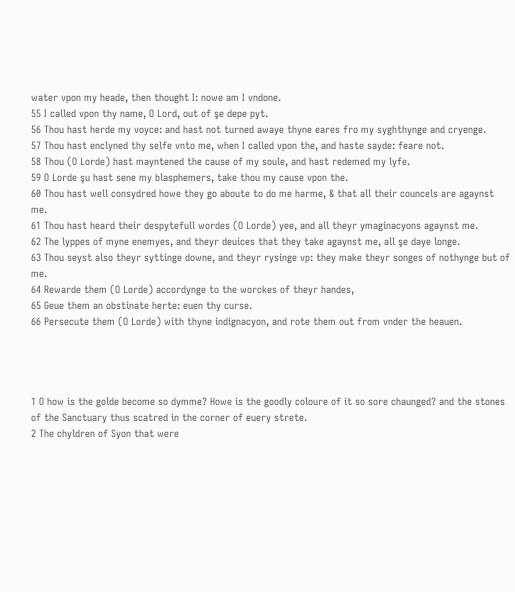water vpon my heade, then thought I: nowe am I vndone.
55 I called vpon thy name, O Lord, out of şe depe pyt.
56 Thou hast herde my voyce: and hast not turned awaye thyne eares fro my syghthynge and cryenge.
57 Thou hast enclyned thy selfe vnto me, when I called vpon the, and haste sayde: feare not.
58 Thou (O Lorde) hast mayntened the cause of my soule, and hast redemed my lyfe.
59 O Lorde şu hast sene my blasphemers, take thou my cause vpon the.
60 Thou hast well consydred howe they go aboute to do me harme, & that all their councels are agaynst me.
61 Thou hast heard their despytefull wordes (O Lorde) yee, and all theyr ymaginacyons agaynst me.
62 The lyppes of myne enemyes, and theyr deuices that they take agaynst me, all şe daye longe.
63 Thou seyst also theyr syttinge downe, and theyr rysinge vp: they make theyr songes of nothynge but of me.
64 Rewarde them (O Lorde) accordynge to the worckes of theyr handes,
65 Geue them an obstinate herte: euen thy curse.
66 Persecute them (O Lorde) with thyne indignacyon, and rote them out from vnder the heauen.




1 O how is the golde become so dymme? Howe is the goodly coloure of it so sore chaunged? and the stones of the Sanctuary thus scatred in the corner of euery strete.
2 The chyldren of Syon that were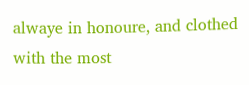alwaye in honoure, and clothed with the most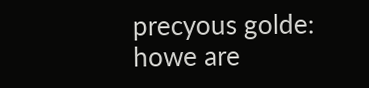precyous golde: howe are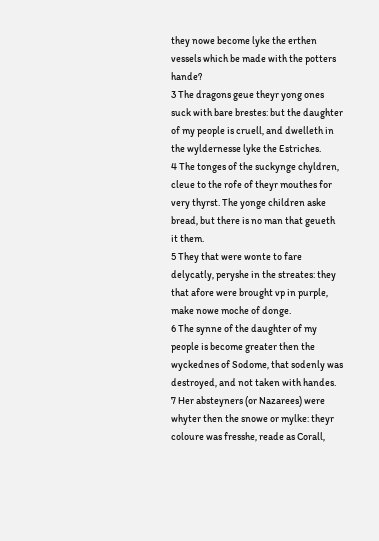they nowe become lyke the erthen vessels which be made with the potters hande?
3 The dragons geue theyr yong ones suck with bare brestes: but the daughter of my people is cruell, and dwelleth in the wyldernesse lyke the Estriches.
4 The tonges of the suckynge chyldren, cleue to the rofe of theyr mouthes for very thyrst. The yonge children aske bread, but there is no man that geueth it them.
5 They that were wonte to fare delycatly, peryshe in the streates: they that afore were brought vp in purple, make nowe moche of donge.
6 The synne of the daughter of my people is become greater then the wyckednes of Sodome, that sodenly was destroyed, and not taken with handes.
7 Her absteyners (or Nazarees) were whyter then the snowe or mylke: theyr coloure was fresshe, reade as Corall,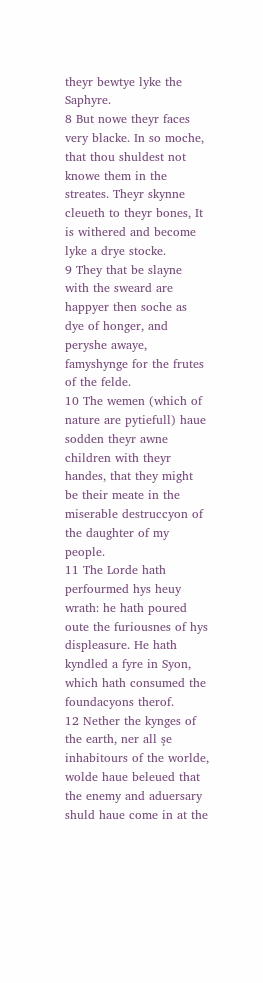theyr bewtye lyke the Saphyre.
8 But nowe theyr faces very blacke. In so moche, that thou shuldest not knowe them in the streates. Theyr skynne cleueth to theyr bones, It is withered and become lyke a drye stocke.
9 They that be slayne with the sweard are happyer then soche as dye of honger, and peryshe awaye, famyshynge for the frutes of the felde.
10 The wemen (which of nature are pytiefull) haue sodden theyr awne children with theyr handes, that they might be their meate in the miserable destruccyon of the daughter of my people.
11 The Lorde hath perfourmed hys heuy wrath: he hath poured oute the furiousnes of hys displeasure. He hath kyndled a fyre in Syon, which hath consumed the foundacyons therof.
12 Nether the kynges of the earth, ner all şe inhabitours of the worlde, wolde haue beleued that the enemy and aduersary shuld haue come in at the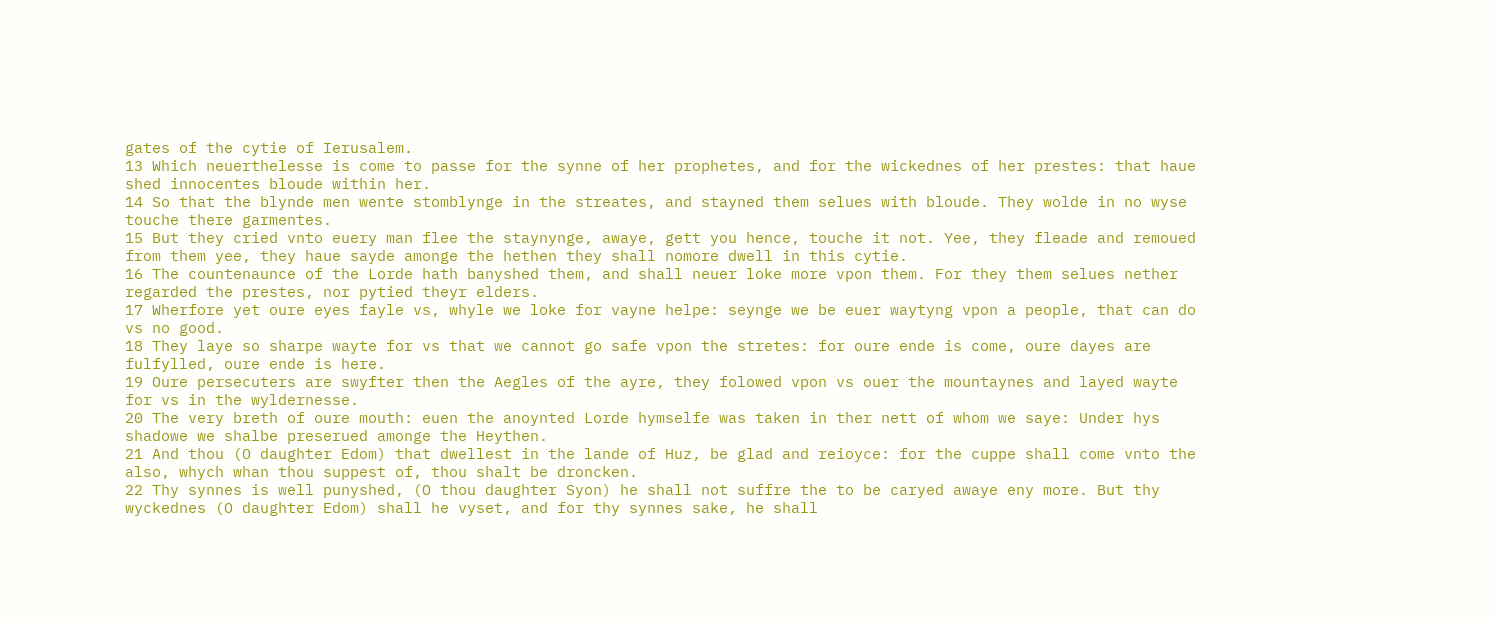gates of the cytie of Ierusalem.
13 Which neuerthelesse is come to passe for the synne of her prophetes, and for the wickednes of her prestes: that haue shed innocentes bloude within her.
14 So that the blynde men wente stomblynge in the streates, and stayned them selues with bloude. They wolde in no wyse touche there garmentes.
15 But they cried vnto euery man flee the staynynge, awaye, gett you hence, touche it not. Yee, they fleade and remoued from them yee, they haue sayde amonge the hethen they shall nomore dwell in this cytie.
16 The countenaunce of the Lorde hath banyshed them, and shall neuer loke more vpon them. For they them selues nether regarded the prestes, nor pytied theyr elders.
17 Wherfore yet oure eyes fayle vs, whyle we loke for vayne helpe: seynge we be euer waytyng vpon a people, that can do vs no good.
18 They laye so sharpe wayte for vs that we cannot go safe vpon the stretes: for oure ende is come, oure dayes are fulfylled, oure ende is here.
19 Oure persecuters are swyfter then the Aegles of the ayre, they folowed vpon vs ouer the mountaynes and layed wayte for vs in the wyldernesse.
20 The very breth of oure mouth: euen the anoynted Lorde hymselfe was taken in ther nett of whom we saye: Under hys shadowe we shalbe preserued amonge the Heythen.
21 And thou (O daughter Edom) that dwellest in the lande of Huz, be glad and reioyce: for the cuppe shall come vnto the also, whych whan thou suppest of, thou shalt be droncken.
22 Thy synnes is well punyshed, (O thou daughter Syon) he shall not suffre the to be caryed awaye eny more. But thy wyckednes (O daughter Edom) shall he vyset, and for thy synnes sake, he shall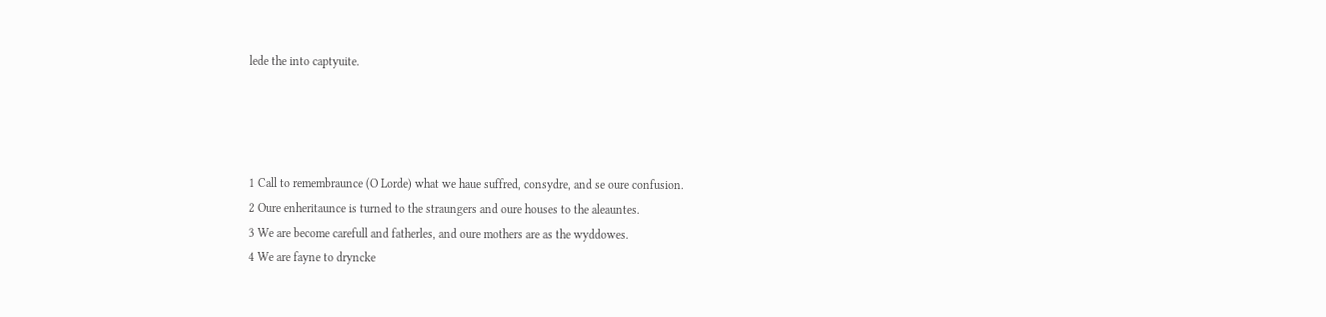lede the into captyuite.




1 Call to remembraunce (O Lorde) what we haue suffred, consydre, and se oure confusion.
2 Oure enheritaunce is turned to the straungers and oure houses to the aleauntes.
3 We are become carefull and fatherles, and oure mothers are as the wyddowes.
4 We are fayne to dryncke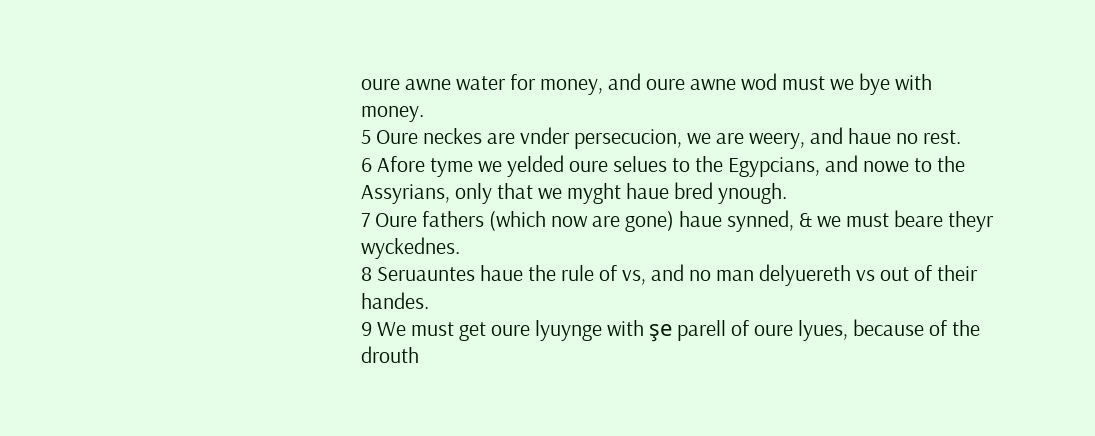oure awne water for money, and oure awne wod must we bye with money.
5 Oure neckes are vnder persecucion, we are weery, and haue no rest.
6 Afore tyme we yelded oure selues to the Egypcians, and nowe to the Assyrians, only that we myght haue bred ynough.
7 Oure fathers (which now are gone) haue synned, & we must beare theyr wyckednes.
8 Seruauntes haue the rule of vs, and no man delyuereth vs out of their handes.
9 We must get oure lyuynge with şe parell of oure lyues, because of the drouth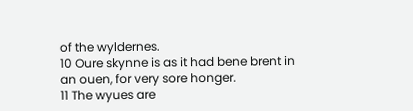of the wyldernes.
10 Oure skynne is as it had bene brent in an ouen, for very sore honger.
11 The wyues are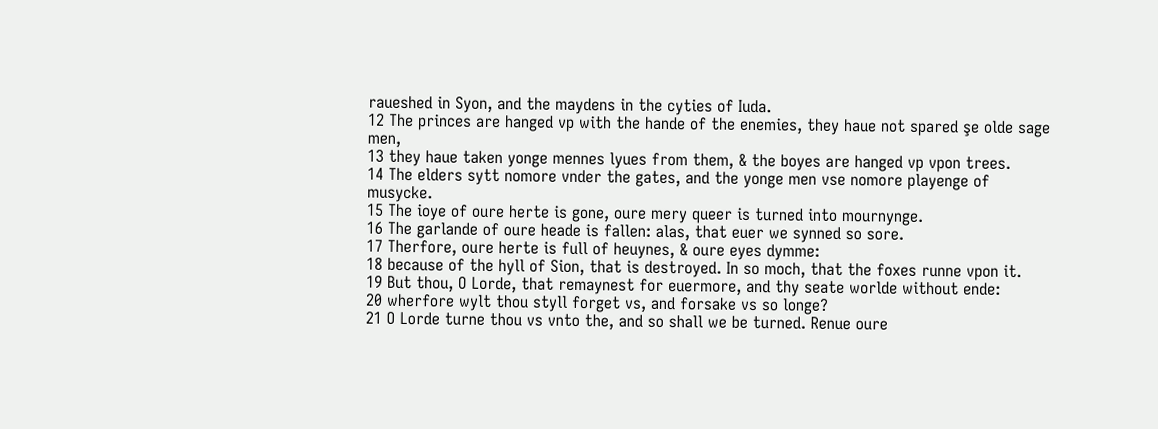raueshed in Syon, and the maydens in the cyties of Iuda.
12 The princes are hanged vp with the hande of the enemies, they haue not spared şe olde sage men,
13 they haue taken yonge mennes lyues from them, & the boyes are hanged vp vpon trees.
14 The elders sytt nomore vnder the gates, and the yonge men vse nomore playenge of musycke.
15 The ioye of oure herte is gone, oure mery queer is turned into mournynge.
16 The garlande of oure heade is fallen: alas, that euer we synned so sore.
17 Therfore, oure herte is full of heuynes, & oure eyes dymme:
18 because of the hyll of Sion, that is destroyed. In so moch, that the foxes runne vpon it.
19 But thou, O Lorde, that remaynest for euermore, and thy seate worlde without ende:
20 wherfore wylt thou styll forget vs, and forsake vs so longe?
21 O Lorde turne thou vs vnto the, and so shall we be turned. Renue oure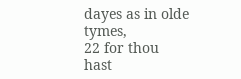dayes as in olde tymes,
22 for thou hast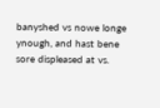banyshed vs nowe longe ynough, and hast bene sore displeased at vs.